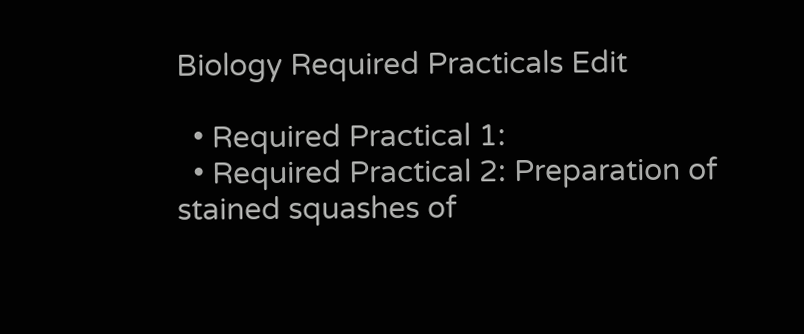Biology Required Practicals Edit

  • Required Practical 1:
  • Required Practical 2: Preparation of stained squashes of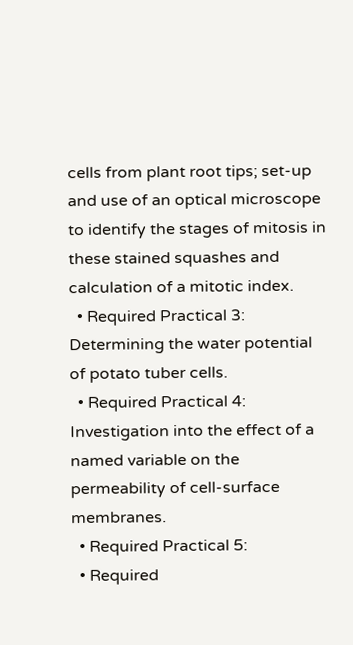cells from plant root tips; set-up and use of an optical microscope to identify the stages of mitosis in these stained squashes and calculation of a mitotic index.
  • Required Practical 3: Determining the water potential of potato tuber cells.
  • Required Practical 4: Investigation into the effect of a named variable on the permeability of cell-surface membranes.
  • Required Practical 5:
  • Required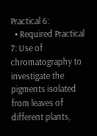Practical 6:
  • Required Practical 7: Use of chromatography to investigate the pigments isolated from leaves of different plants,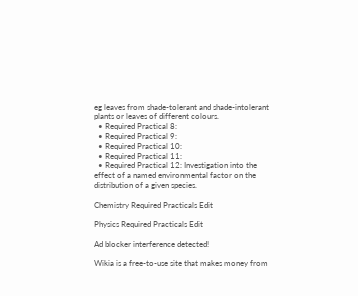eg leaves from shade-tolerant and shade-intolerant plants or leaves of different colours.
  • Required Practical 8:
  • Required Practical 9:
  • Required Practical 10:
  • Required Practical 11:
  • Required Practical 12: Investigation into the effect of a named environmental factor on the distribution of a given species.

Chemistry Required Practicals Edit

Physics Required Practicals Edit

Ad blocker interference detected!

Wikia is a free-to-use site that makes money from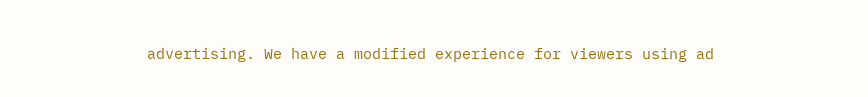advertising. We have a modified experience for viewers using ad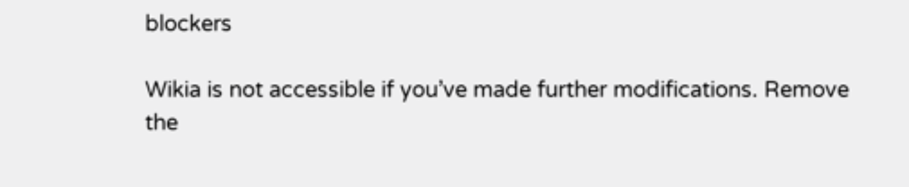blockers

Wikia is not accessible if you’ve made further modifications. Remove the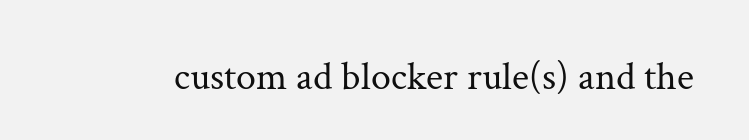custom ad blocker rule(s) and the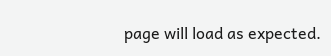page will load as expected.